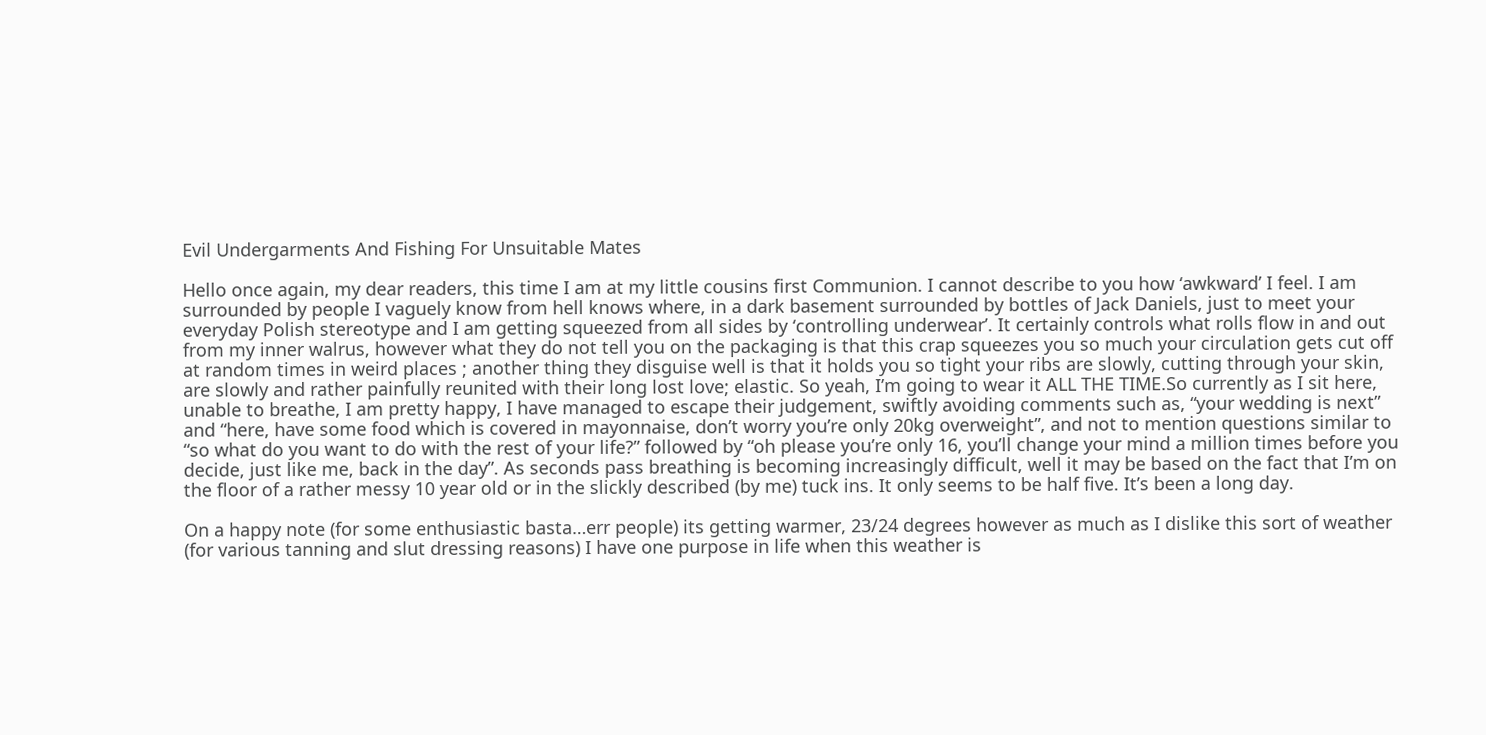Evil Undergarments And Fishing For Unsuitable Mates

Hello once again, my dear readers, this time I am at my little cousins first Communion. I cannot describe to you how ‘awkward’ I feel. I am surrounded by people I vaguely know from hell knows where, in a dark basement surrounded by bottles of Jack Daniels, just to meet your everyday Polish stereotype and I am getting squeezed from all sides by ‘controlling underwear’. It certainly controls what rolls flow in and out from my inner walrus, however what they do not tell you on the packaging is that this crap squeezes you so much your circulation gets cut off at random times in weird places ; another thing they disguise well is that it holds you so tight your ribs are slowly, cutting through your skin, are slowly and rather painfully reunited with their long lost love; elastic. So yeah, I’m going to wear it ALL THE TIME.So currently as I sit here, unable to breathe, I am pretty happy, I have managed to escape their judgement, swiftly avoiding comments such as, “your wedding is next” and “here, have some food which is covered in mayonnaise, don’t worry you’re only 20kg overweight”, and not to mention questions similar to “so what do you want to do with the rest of your life?” followed by “oh please you’re only 16, you’ll change your mind a million times before you decide, just like me, back in the day”. As seconds pass breathing is becoming increasingly difficult, well it may be based on the fact that I’m on the floor of a rather messy 10 year old or in the slickly described (by me) tuck ins. It only seems to be half five. It’s been a long day.

On a happy note (for some enthusiastic basta…err people) its getting warmer, 23/24 degrees however as much as I dislike this sort of weather (for various tanning and slut dressing reasons) I have one purpose in life when this weather is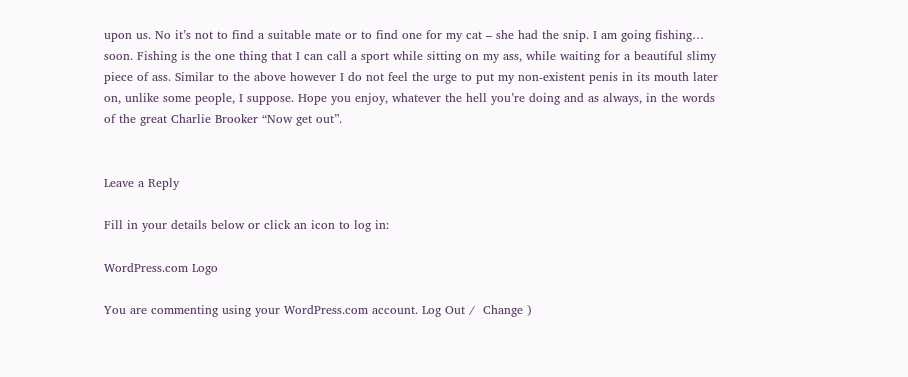upon us. No it’s not to find a suitable mate or to find one for my cat – she had the snip. I am going fishing… soon. Fishing is the one thing that I can call a sport while sitting on my ass, while waiting for a beautiful slimy piece of ass. Similar to the above however I do not feel the urge to put my non-existent penis in its mouth later on, unlike some people, I suppose. Hope you enjoy, whatever the hell you’re doing and as always, in the words of the great Charlie Brooker “Now get out”.


Leave a Reply

Fill in your details below or click an icon to log in:

WordPress.com Logo

You are commenting using your WordPress.com account. Log Out /  Change )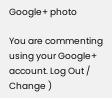Google+ photo

You are commenting using your Google+ account. Log Out /  Change )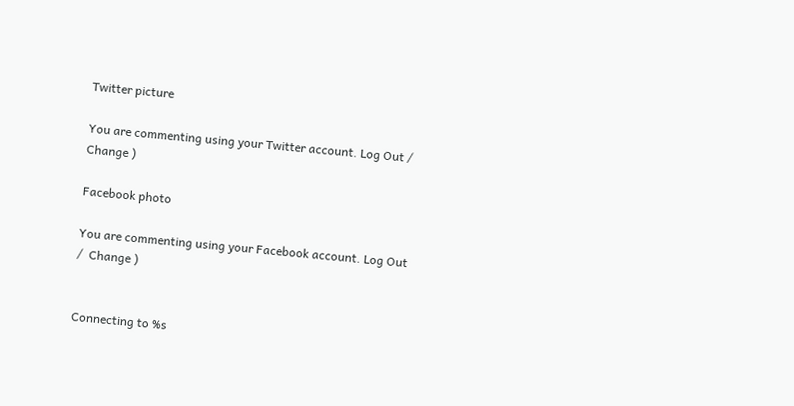Twitter picture

You are commenting using your Twitter account. Log Out /  Change )

Facebook photo

You are commenting using your Facebook account. Log Out /  Change )


Connecting to %s